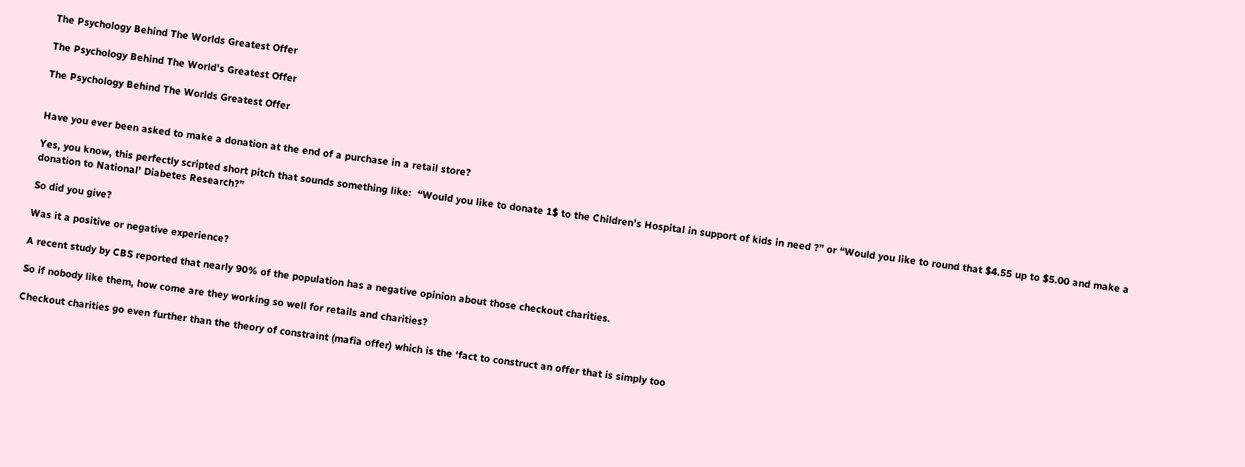The Psychology Behind The Worlds Greatest Offer

The Psychology Behind The World’s Greatest Offer

The Psychology Behind The Worlds Greatest Offer


Have you ever been asked to make a donation at the end of a purchase in a retail store?

Yes, you know, this perfectly scripted short pitch that sounds something like:  “Would you like to donate 1$ to the Children’s Hospital in support of kids in need ?” or “Would you like to round that $4.55 up to $5.00 and make a donation to National’ Diabetes Research?”

So did you give?

Was it a positive or negative experience?

A recent study by CBS reported that nearly 90% of the population has a negative opinion about those checkout charities.

So if nobody like them, how come are they working so well for retails and charities?

Checkout charities go even further than the theory of constraint (mafia offer) which is the ‘fact to construct an offer that is simply too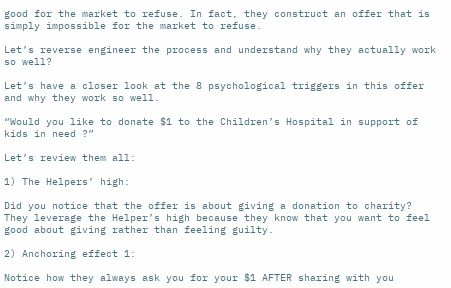good for the market to refuse. In fact, they construct an offer that is simply impossible for the market to refuse.

Let’s reverse engineer the process and understand why they actually work so well?

Let’s have a closer look at the 8 psychological triggers in this offer and why they work so well.

“Would you like to donate $1 to the Children’s Hospital in support of kids in need ?”

Let’s review them all:

1) The Helpers’ high:

Did you notice that the offer is about giving a donation to charity? They leverage the Helper’s high because they know that you want to feel good about giving rather than feeling guilty.

2) Anchoring effect 1:

Notice how they always ask you for your $1 AFTER sharing with you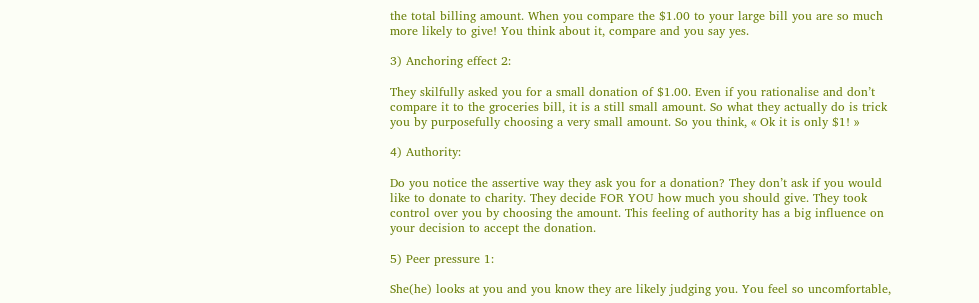the total billing amount. When you compare the $1.00 to your large bill you are so much more likely to give! You think about it, compare and you say yes.

3) Anchoring effect 2:

They skilfully asked you for a small donation of $1.00. Even if you rationalise and don’t compare it to the groceries bill, it is a still small amount. So what they actually do is trick you by purposefully choosing a very small amount. So you think, « Ok it is only $1! »

4) Authority:

Do you notice the assertive way they ask you for a donation? They don’t ask if you would like to donate to charity. They decide FOR YOU how much you should give. They took control over you by choosing the amount. This feeling of authority has a big influence on your decision to accept the donation.

5) Peer pressure 1:

She(he) looks at you and you know they are likely judging you. You feel so uncomfortable,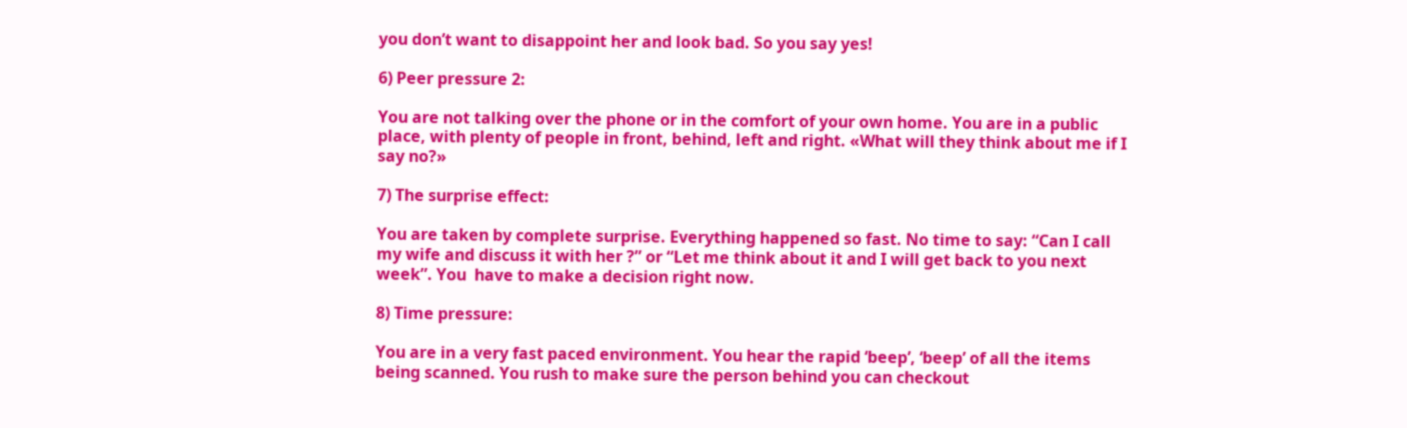you don’t want to disappoint her and look bad. So you say yes!

6) Peer pressure 2:

You are not talking over the phone or in the comfort of your own home. You are in a public place, with plenty of people in front, behind, left and right. «What will they think about me if I say no?»

7) The surprise effect:

You are taken by complete surprise. Everything happened so fast. No time to say: “Can I call my wife and discuss it with her ?” or “Let me think about it and I will get back to you next week”. You  have to make a decision right now.

8) Time pressure:

You are in a very fast paced environment. You hear the rapid ‘beep’, ‘beep’ of all the items being scanned. You rush to make sure the person behind you can checkout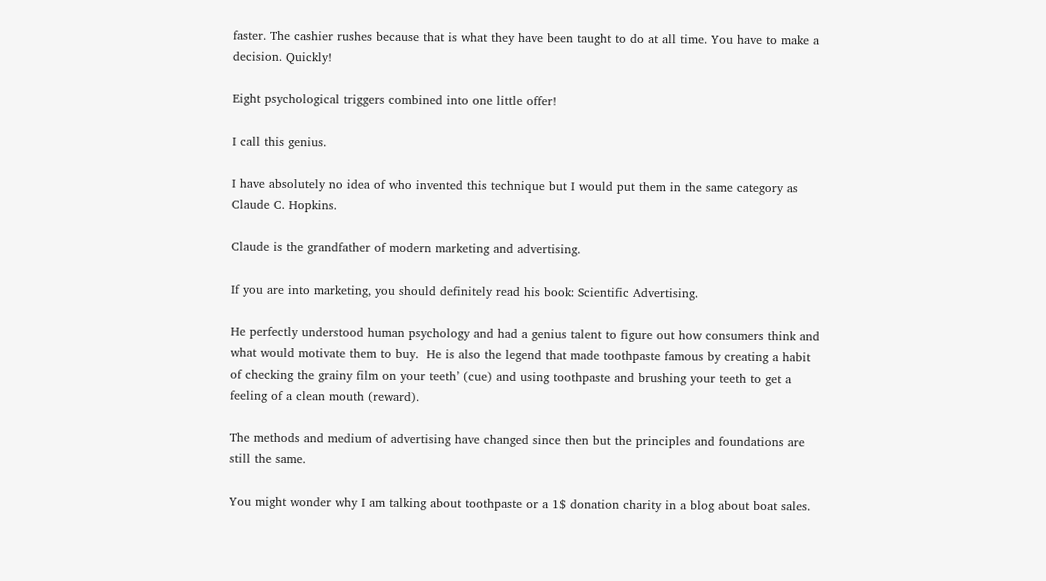faster. The cashier rushes because that is what they have been taught to do at all time. You have to make a decision. Quickly!

Eight psychological triggers combined into one little offer!

I call this genius.

I have absolutely no idea of who invented this technique but I would put them in the same category as Claude C. Hopkins.

Claude is the grandfather of modern marketing and advertising.

If you are into marketing, you should definitely read his book: Scientific Advertising.

He perfectly understood human psychology and had a genius talent to figure out how consumers think and what would motivate them to buy.  He is also the legend that made toothpaste famous by creating a habit of checking the grainy film on your teeth’ (cue) and using toothpaste and brushing your teeth to get a feeling of a clean mouth (reward).

The methods and medium of advertising have changed since then but the principles and foundations are still the same.

You might wonder why I am talking about toothpaste or a 1$ donation charity in a blog about boat sales.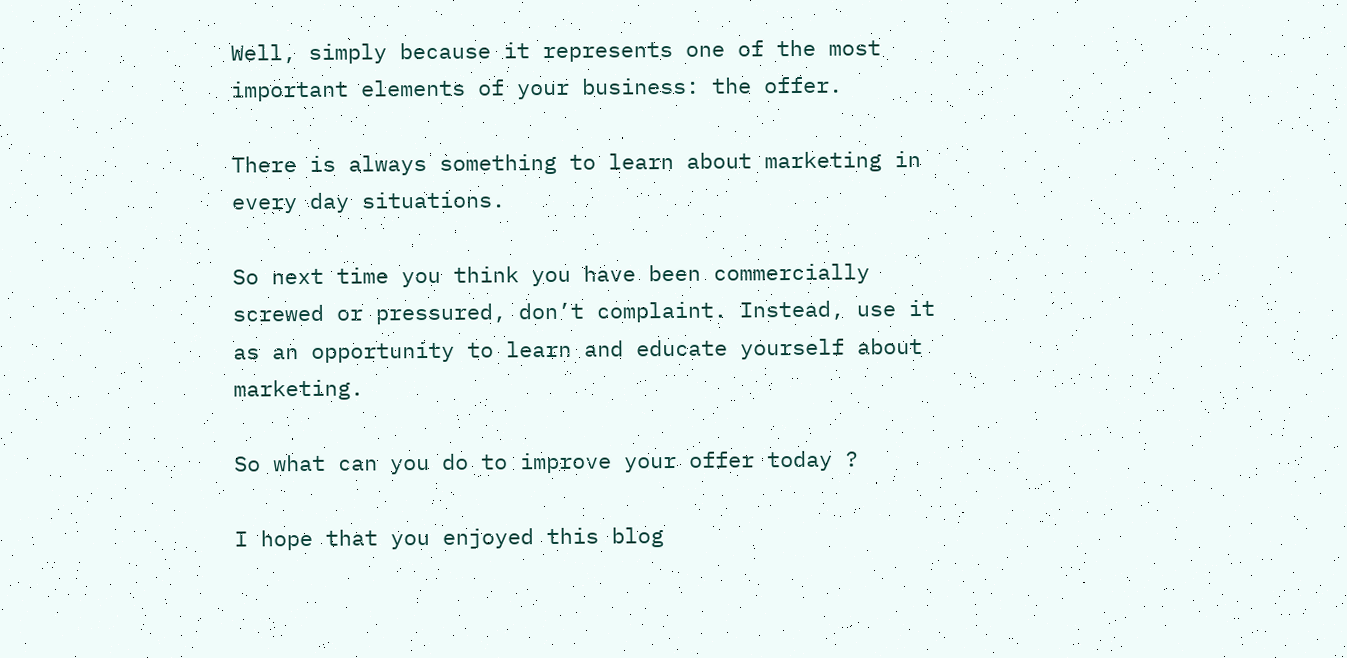Well, simply because it represents one of the most important elements of your business: the offer.

There is always something to learn about marketing in every day situations.

So next time you think you have been commercially screwed or pressured, don’t complaint. Instead, use it as an opportunity to learn and educate yourself about marketing.

So what can you do to improve your offer today ?

I hope that you enjoyed this blog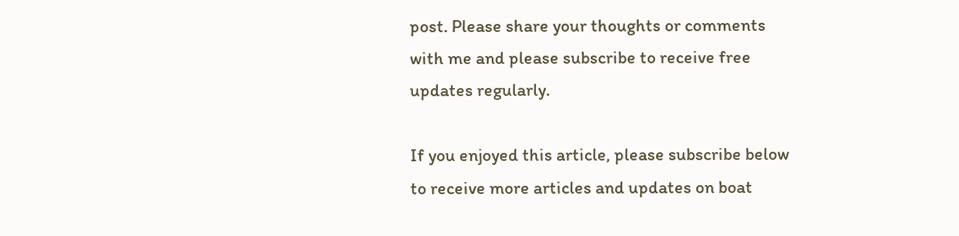post. Please share your thoughts or comments with me and please subscribe to receive free updates regularly.

If you enjoyed this article, please subscribe below to receive more articles and updates on boat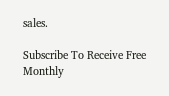sales.

Subscribe To Receive Free Monthly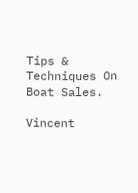Tips & Techniques On Boat Sales.

Vincent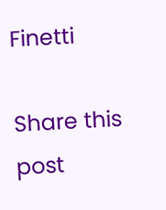Finetti

Share this post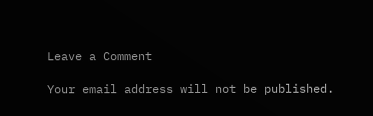Leave a Comment

Your email address will not be published.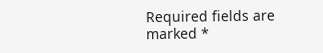Required fields are marked *